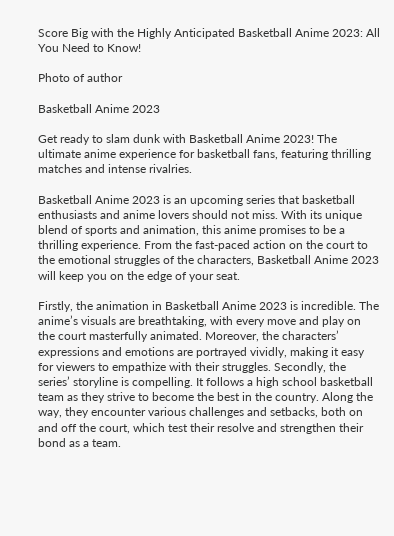Score Big with the Highly Anticipated Basketball Anime 2023: All You Need to Know!

Photo of author

Basketball Anime 2023

Get ready to slam dunk with Basketball Anime 2023! The ultimate anime experience for basketball fans, featuring thrilling matches and intense rivalries.

Basketball Anime 2023 is an upcoming series that basketball enthusiasts and anime lovers should not miss. With its unique blend of sports and animation, this anime promises to be a thrilling experience. From the fast-paced action on the court to the emotional struggles of the characters, Basketball Anime 2023 will keep you on the edge of your seat.

Firstly, the animation in Basketball Anime 2023 is incredible. The anime’s visuals are breathtaking, with every move and play on the court masterfully animated. Moreover, the characters’ expressions and emotions are portrayed vividly, making it easy for viewers to empathize with their struggles. Secondly, the series’ storyline is compelling. It follows a high school basketball team as they strive to become the best in the country. Along the way, they encounter various challenges and setbacks, both on and off the court, which test their resolve and strengthen their bond as a team.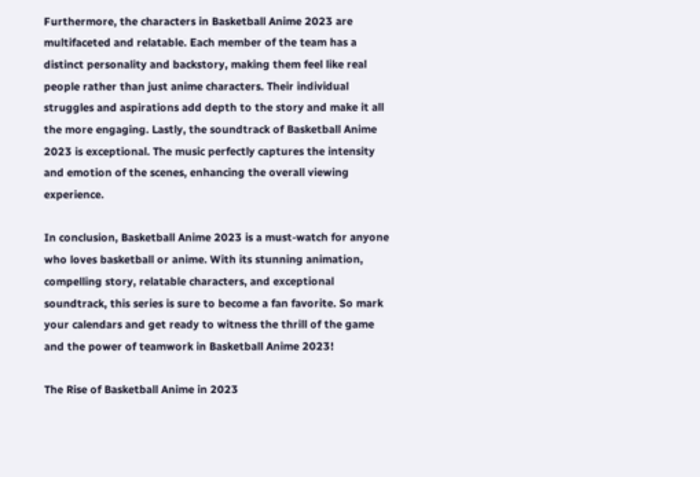Furthermore, the characters in Basketball Anime 2023 are multifaceted and relatable. Each member of the team has a distinct personality and backstory, making them feel like real people rather than just anime characters. Their individual struggles and aspirations add depth to the story and make it all the more engaging. Lastly, the soundtrack of Basketball Anime 2023 is exceptional. The music perfectly captures the intensity and emotion of the scenes, enhancing the overall viewing experience.

In conclusion, Basketball Anime 2023 is a must-watch for anyone who loves basketball or anime. With its stunning animation, compelling story, relatable characters, and exceptional soundtrack, this series is sure to become a fan favorite. So mark your calendars and get ready to witness the thrill of the game and the power of teamwork in Basketball Anime 2023!

The Rise of Basketball Anime in 2023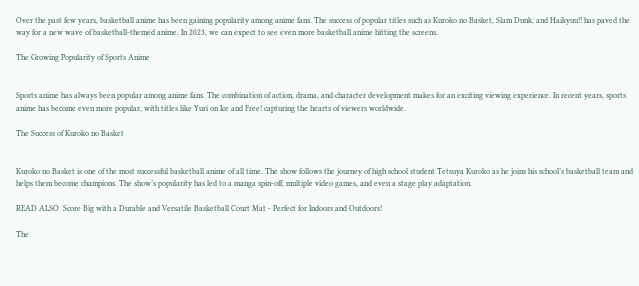Over the past few years, basketball anime has been gaining popularity among anime fans. The success of popular titles such as Kuroko no Basket, Slam Dunk, and Haikyuu!! has paved the way for a new wave of basketball-themed anime. In 2023, we can expect to see even more basketball anime hitting the screens.

The Growing Popularity of Sports Anime


Sports anime has always been popular among anime fans. The combination of action, drama, and character development makes for an exciting viewing experience. In recent years, sports anime has become even more popular, with titles like Yuri on Ice and Free! capturing the hearts of viewers worldwide.

The Success of Kuroko no Basket


Kuroko no Basket is one of the most successful basketball anime of all time. The show follows the journey of high school student Tetsuya Kuroko as he joins his school’s basketball team and helps them become champions. The show’s popularity has led to a manga spin-off, multiple video games, and even a stage play adaptation.

READ ALSO  Score Big with a Durable and Versatile Basketball Court Mat - Perfect for Indoors and Outdoors!

The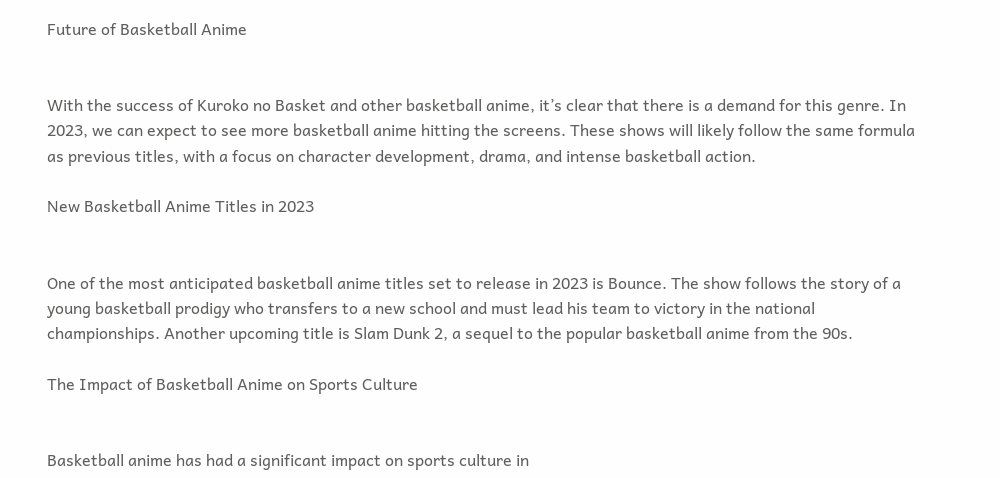Future of Basketball Anime


With the success of Kuroko no Basket and other basketball anime, it’s clear that there is a demand for this genre. In 2023, we can expect to see more basketball anime hitting the screens. These shows will likely follow the same formula as previous titles, with a focus on character development, drama, and intense basketball action.

New Basketball Anime Titles in 2023


One of the most anticipated basketball anime titles set to release in 2023 is Bounce. The show follows the story of a young basketball prodigy who transfers to a new school and must lead his team to victory in the national championships. Another upcoming title is Slam Dunk 2, a sequel to the popular basketball anime from the 90s.

The Impact of Basketball Anime on Sports Culture


Basketball anime has had a significant impact on sports culture in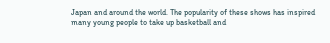Japan and around the world. The popularity of these shows has inspired many young people to take up basketball and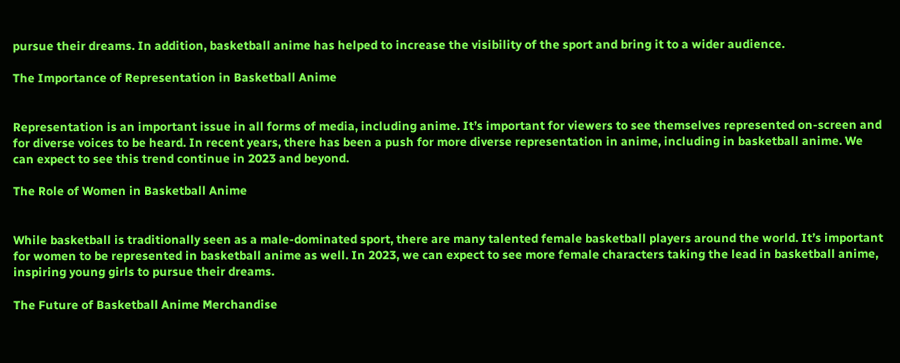pursue their dreams. In addition, basketball anime has helped to increase the visibility of the sport and bring it to a wider audience.

The Importance of Representation in Basketball Anime


Representation is an important issue in all forms of media, including anime. It’s important for viewers to see themselves represented on-screen and for diverse voices to be heard. In recent years, there has been a push for more diverse representation in anime, including in basketball anime. We can expect to see this trend continue in 2023 and beyond.

The Role of Women in Basketball Anime


While basketball is traditionally seen as a male-dominated sport, there are many talented female basketball players around the world. It’s important for women to be represented in basketball anime as well. In 2023, we can expect to see more female characters taking the lead in basketball anime, inspiring young girls to pursue their dreams.

The Future of Basketball Anime Merchandise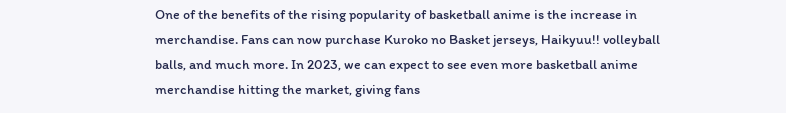One of the benefits of the rising popularity of basketball anime is the increase in merchandise. Fans can now purchase Kuroko no Basket jerseys, Haikyuu!! volleyball balls, and much more. In 2023, we can expect to see even more basketball anime merchandise hitting the market, giving fans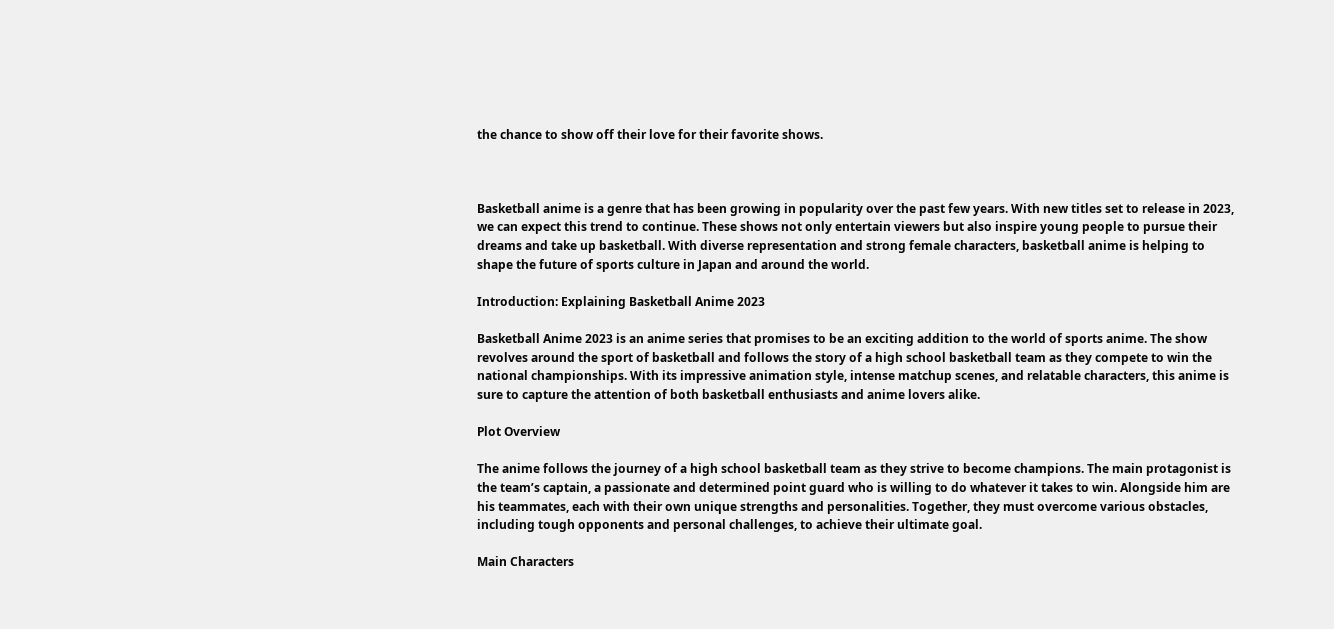the chance to show off their love for their favorite shows.



Basketball anime is a genre that has been growing in popularity over the past few years. With new titles set to release in 2023, we can expect this trend to continue. These shows not only entertain viewers but also inspire young people to pursue their dreams and take up basketball. With diverse representation and strong female characters, basketball anime is helping to shape the future of sports culture in Japan and around the world.

Introduction: Explaining Basketball Anime 2023

Basketball Anime 2023 is an anime series that promises to be an exciting addition to the world of sports anime. The show revolves around the sport of basketball and follows the story of a high school basketball team as they compete to win the national championships. With its impressive animation style, intense matchup scenes, and relatable characters, this anime is sure to capture the attention of both basketball enthusiasts and anime lovers alike.

Plot Overview

The anime follows the journey of a high school basketball team as they strive to become champions. The main protagonist is the team’s captain, a passionate and determined point guard who is willing to do whatever it takes to win. Alongside him are his teammates, each with their own unique strengths and personalities. Together, they must overcome various obstacles, including tough opponents and personal challenges, to achieve their ultimate goal.

Main Characters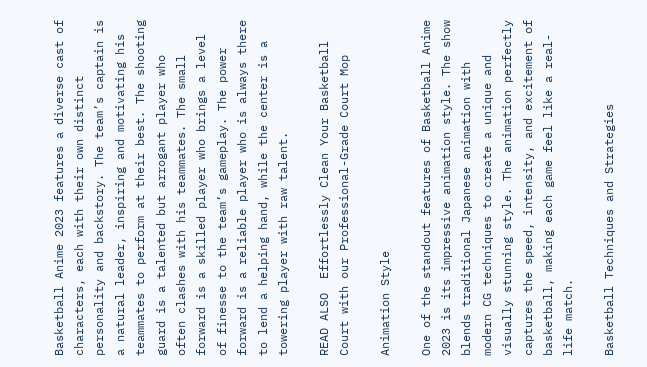Basketball Anime 2023 features a diverse cast of characters, each with their own distinct personality and backstory. The team’s captain is a natural leader, inspiring and motivating his teammates to perform at their best. The shooting guard is a talented but arrogant player who often clashes with his teammates. The small forward is a skilled player who brings a level of finesse to the team’s gameplay. The power forward is a reliable player who is always there to lend a helping hand, while the center is a towering player with raw talent.

READ ALSO  Effortlessly Clean Your Basketball Court with our Professional-Grade Court Mop

Animation Style

One of the standout features of Basketball Anime 2023 is its impressive animation style. The show blends traditional Japanese animation with modern CG techniques to create a unique and visually stunning style. The animation perfectly captures the speed, intensity, and excitement of basketball, making each game feel like a real-life match.

Basketball Techniques and Strategies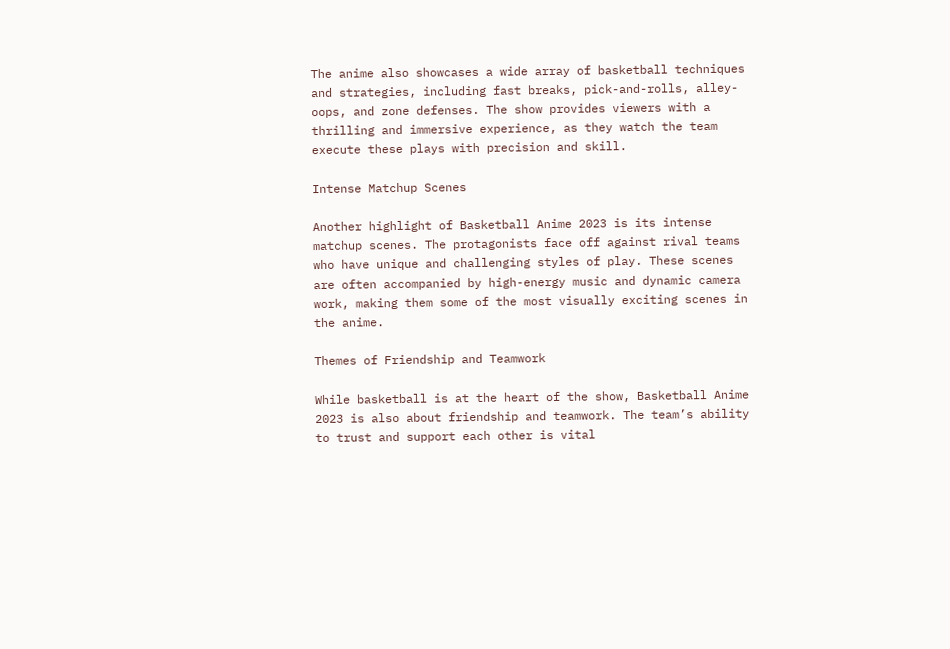The anime also showcases a wide array of basketball techniques and strategies, including fast breaks, pick-and-rolls, alley-oops, and zone defenses. The show provides viewers with a thrilling and immersive experience, as they watch the team execute these plays with precision and skill.

Intense Matchup Scenes

Another highlight of Basketball Anime 2023 is its intense matchup scenes. The protagonists face off against rival teams who have unique and challenging styles of play. These scenes are often accompanied by high-energy music and dynamic camera work, making them some of the most visually exciting scenes in the anime.

Themes of Friendship and Teamwork

While basketball is at the heart of the show, Basketball Anime 2023 is also about friendship and teamwork. The team’s ability to trust and support each other is vital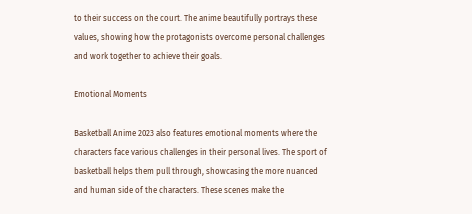to their success on the court. The anime beautifully portrays these values, showing how the protagonists overcome personal challenges and work together to achieve their goals.

Emotional Moments

Basketball Anime 2023 also features emotional moments where the characters face various challenges in their personal lives. The sport of basketball helps them pull through, showcasing the more nuanced and human side of the characters. These scenes make the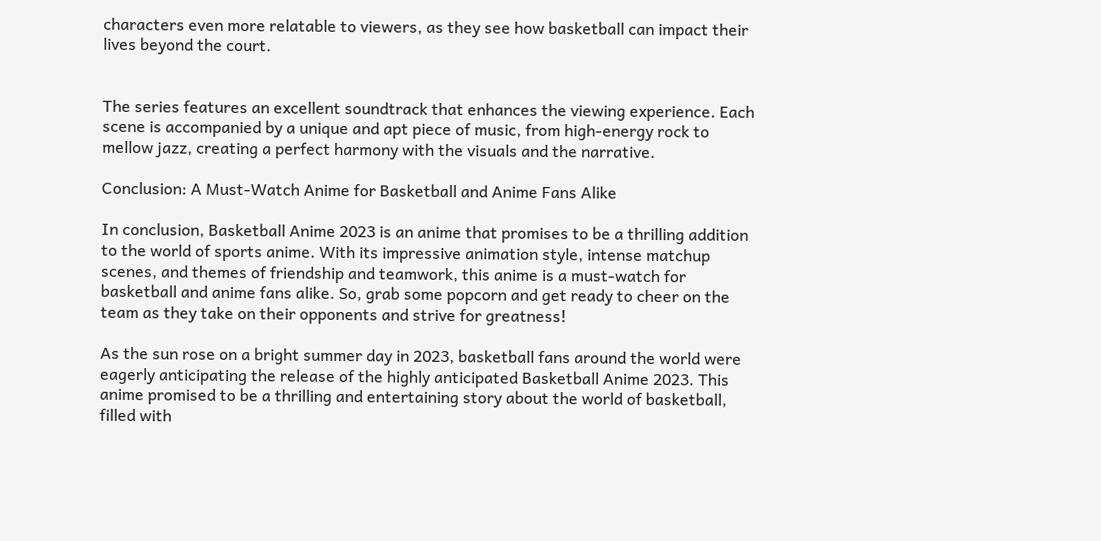characters even more relatable to viewers, as they see how basketball can impact their lives beyond the court.


The series features an excellent soundtrack that enhances the viewing experience. Each scene is accompanied by a unique and apt piece of music, from high-energy rock to mellow jazz, creating a perfect harmony with the visuals and the narrative.

Conclusion: A Must-Watch Anime for Basketball and Anime Fans Alike

In conclusion, Basketball Anime 2023 is an anime that promises to be a thrilling addition to the world of sports anime. With its impressive animation style, intense matchup scenes, and themes of friendship and teamwork, this anime is a must-watch for basketball and anime fans alike. So, grab some popcorn and get ready to cheer on the team as they take on their opponents and strive for greatness!

As the sun rose on a bright summer day in 2023, basketball fans around the world were eagerly anticipating the release of the highly anticipated Basketball Anime 2023. This anime promised to be a thrilling and entertaining story about the world of basketball, filled with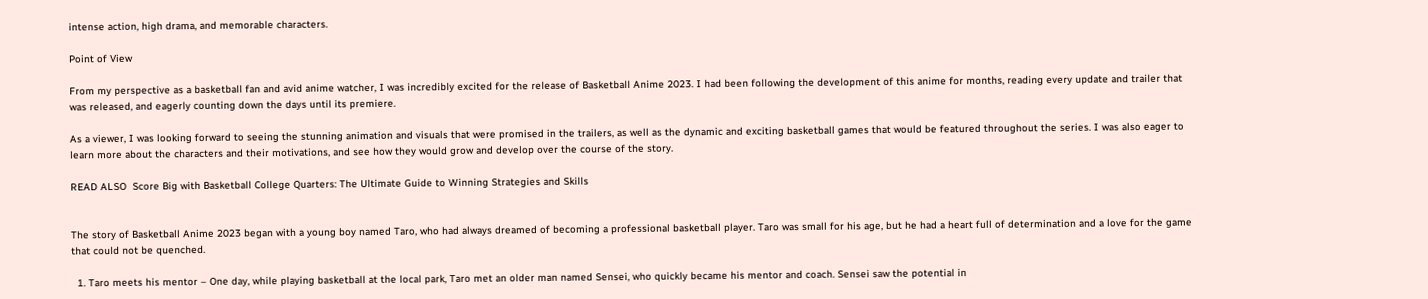intense action, high drama, and memorable characters.

Point of View

From my perspective as a basketball fan and avid anime watcher, I was incredibly excited for the release of Basketball Anime 2023. I had been following the development of this anime for months, reading every update and trailer that was released, and eagerly counting down the days until its premiere.

As a viewer, I was looking forward to seeing the stunning animation and visuals that were promised in the trailers, as well as the dynamic and exciting basketball games that would be featured throughout the series. I was also eager to learn more about the characters and their motivations, and see how they would grow and develop over the course of the story.

READ ALSO  Score Big with Basketball College Quarters: The Ultimate Guide to Winning Strategies and Skills


The story of Basketball Anime 2023 began with a young boy named Taro, who had always dreamed of becoming a professional basketball player. Taro was small for his age, but he had a heart full of determination and a love for the game that could not be quenched.

  1. Taro meets his mentor – One day, while playing basketball at the local park, Taro met an older man named Sensei, who quickly became his mentor and coach. Sensei saw the potential in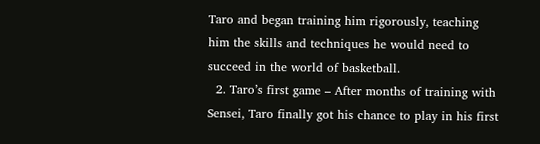Taro and began training him rigorously, teaching him the skills and techniques he would need to succeed in the world of basketball.
  2. Taro’s first game – After months of training with Sensei, Taro finally got his chance to play in his first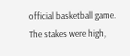official basketball game. The stakes were high,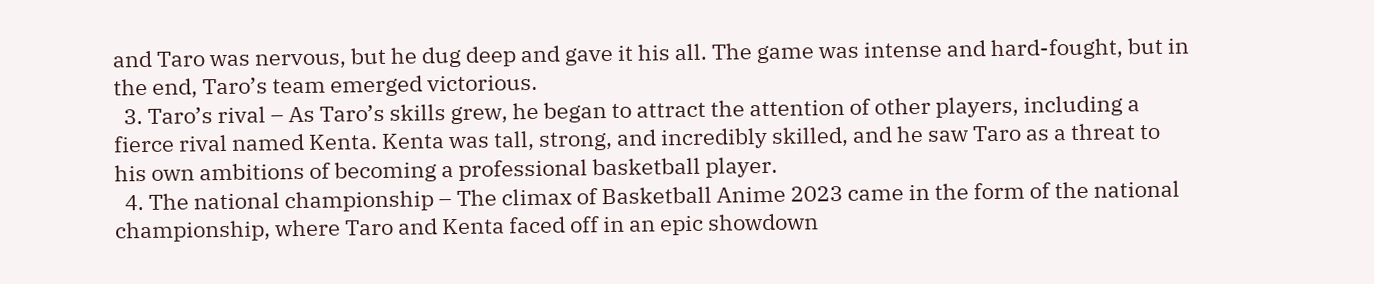and Taro was nervous, but he dug deep and gave it his all. The game was intense and hard-fought, but in the end, Taro’s team emerged victorious.
  3. Taro’s rival – As Taro’s skills grew, he began to attract the attention of other players, including a fierce rival named Kenta. Kenta was tall, strong, and incredibly skilled, and he saw Taro as a threat to his own ambitions of becoming a professional basketball player.
  4. The national championship – The climax of Basketball Anime 2023 came in the form of the national championship, where Taro and Kenta faced off in an epic showdown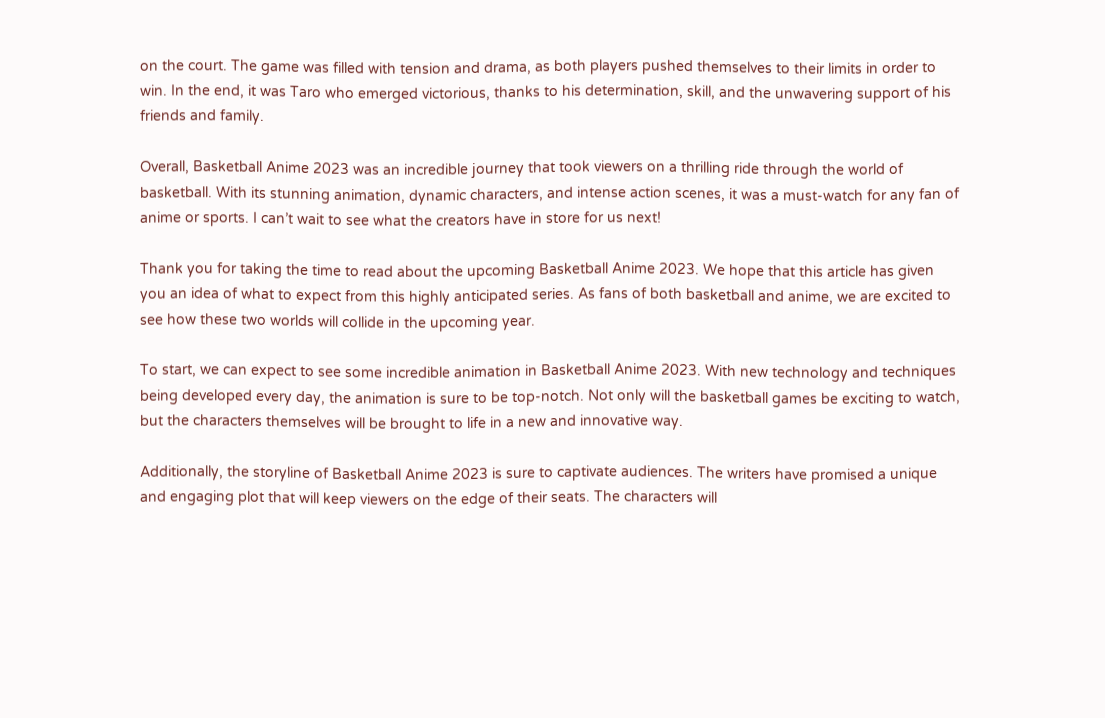on the court. The game was filled with tension and drama, as both players pushed themselves to their limits in order to win. In the end, it was Taro who emerged victorious, thanks to his determination, skill, and the unwavering support of his friends and family.

Overall, Basketball Anime 2023 was an incredible journey that took viewers on a thrilling ride through the world of basketball. With its stunning animation, dynamic characters, and intense action scenes, it was a must-watch for any fan of anime or sports. I can’t wait to see what the creators have in store for us next!

Thank you for taking the time to read about the upcoming Basketball Anime 2023. We hope that this article has given you an idea of what to expect from this highly anticipated series. As fans of both basketball and anime, we are excited to see how these two worlds will collide in the upcoming year.

To start, we can expect to see some incredible animation in Basketball Anime 2023. With new technology and techniques being developed every day, the animation is sure to be top-notch. Not only will the basketball games be exciting to watch, but the characters themselves will be brought to life in a new and innovative way.

Additionally, the storyline of Basketball Anime 2023 is sure to captivate audiences. The writers have promised a unique and engaging plot that will keep viewers on the edge of their seats. The characters will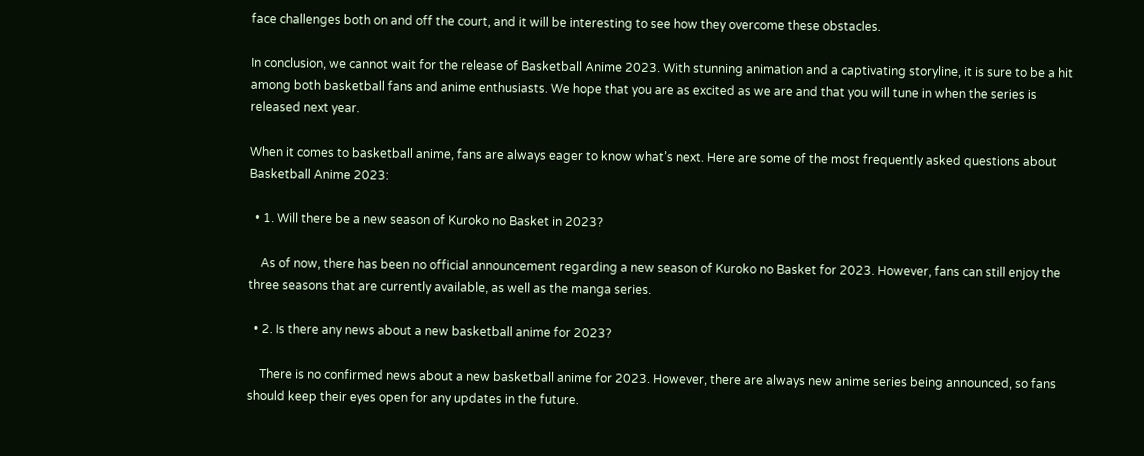face challenges both on and off the court, and it will be interesting to see how they overcome these obstacles.

In conclusion, we cannot wait for the release of Basketball Anime 2023. With stunning animation and a captivating storyline, it is sure to be a hit among both basketball fans and anime enthusiasts. We hope that you are as excited as we are and that you will tune in when the series is released next year.

When it comes to basketball anime, fans are always eager to know what’s next. Here are some of the most frequently asked questions about Basketball Anime 2023:

  • 1. Will there be a new season of Kuroko no Basket in 2023?

    As of now, there has been no official announcement regarding a new season of Kuroko no Basket for 2023. However, fans can still enjoy the three seasons that are currently available, as well as the manga series.

  • 2. Is there any news about a new basketball anime for 2023?

    There is no confirmed news about a new basketball anime for 2023. However, there are always new anime series being announced, so fans should keep their eyes open for any updates in the future.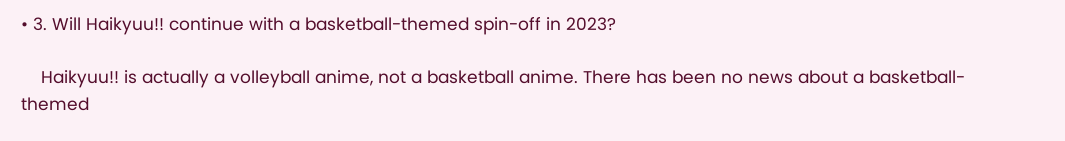• 3. Will Haikyuu!! continue with a basketball-themed spin-off in 2023?

    Haikyuu!! is actually a volleyball anime, not a basketball anime. There has been no news about a basketball-themed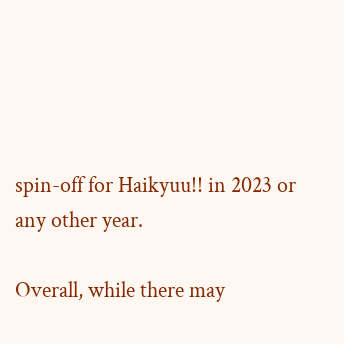spin-off for Haikyuu!! in 2023 or any other year.

Overall, while there may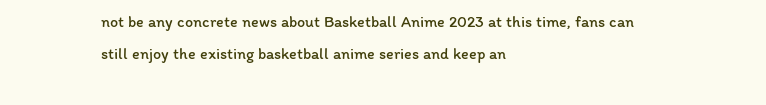not be any concrete news about Basketball Anime 2023 at this time, fans can still enjoy the existing basketball anime series and keep an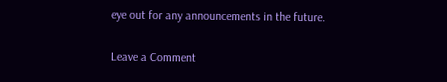eye out for any announcements in the future.

Leave a Comment